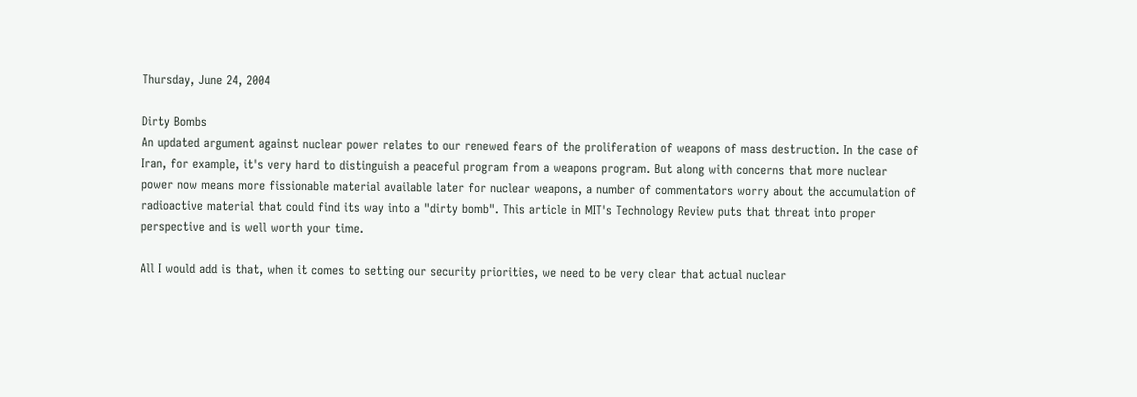Thursday, June 24, 2004

Dirty Bombs
An updated argument against nuclear power relates to our renewed fears of the proliferation of weapons of mass destruction. In the case of Iran, for example, it's very hard to distinguish a peaceful program from a weapons program. But along with concerns that more nuclear power now means more fissionable material available later for nuclear weapons, a number of commentators worry about the accumulation of radioactive material that could find its way into a "dirty bomb". This article in MIT's Technology Review puts that threat into proper perspective and is well worth your time.

All I would add is that, when it comes to setting our security priorities, we need to be very clear that actual nuclear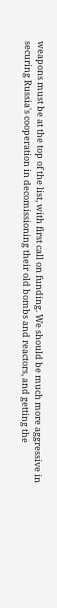weapons must be at the top of the list, with first call on funding. We should be much more aggressive in securing Russia's cooperation in decomissioning their old bombs and reactors, and getting the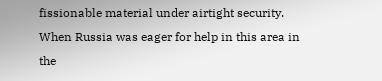fissionable material under airtight security. When Russia was eager for help in this area in the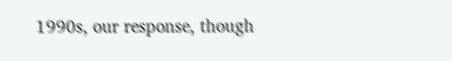1990s, our response, though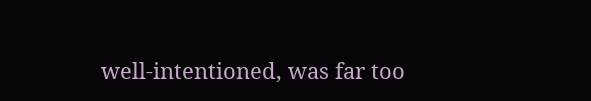well-intentioned, was far too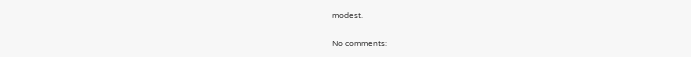modest.

No comments: